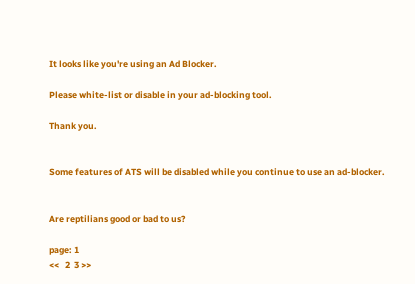It looks like you're using an Ad Blocker.

Please white-list or disable in your ad-blocking tool.

Thank you.


Some features of ATS will be disabled while you continue to use an ad-blocker.


Are reptilians good or bad to us?

page: 1
<<   2  3 >>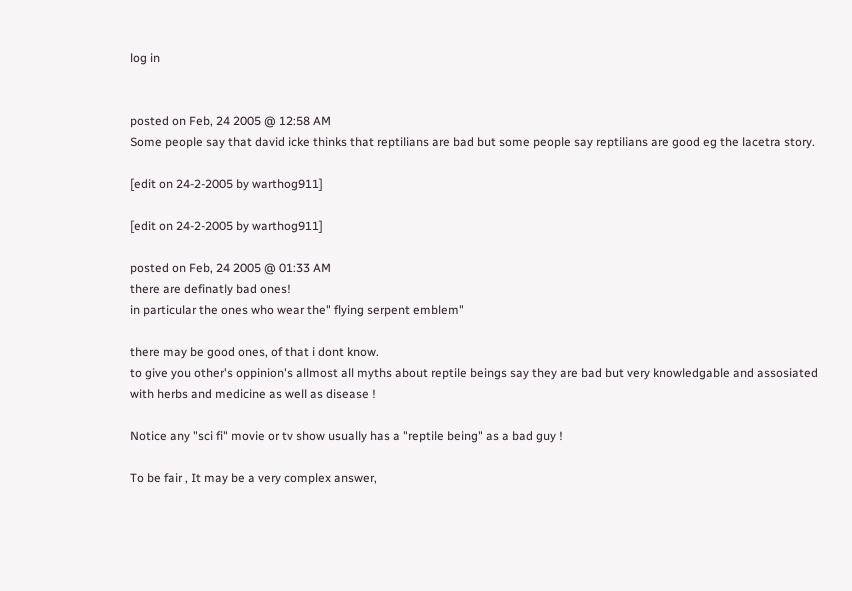log in


posted on Feb, 24 2005 @ 12:58 AM
Some people say that david icke thinks that reptilians are bad but some people say reptilians are good eg the lacetra story.

[edit on 24-2-2005 by warthog911]

[edit on 24-2-2005 by warthog911]

posted on Feb, 24 2005 @ 01:33 AM
there are definatly bad ones!
in particular the ones who wear the" flying serpent emblem"

there may be good ones, of that i dont know.
to give you other's oppinion's allmost all myths about reptile beings say they are bad but very knowledgable and assosiated with herbs and medicine as well as disease !

Notice any "sci fi" movie or tv show usually has a "reptile being" as a bad guy !

To be fair , It may be a very complex answer,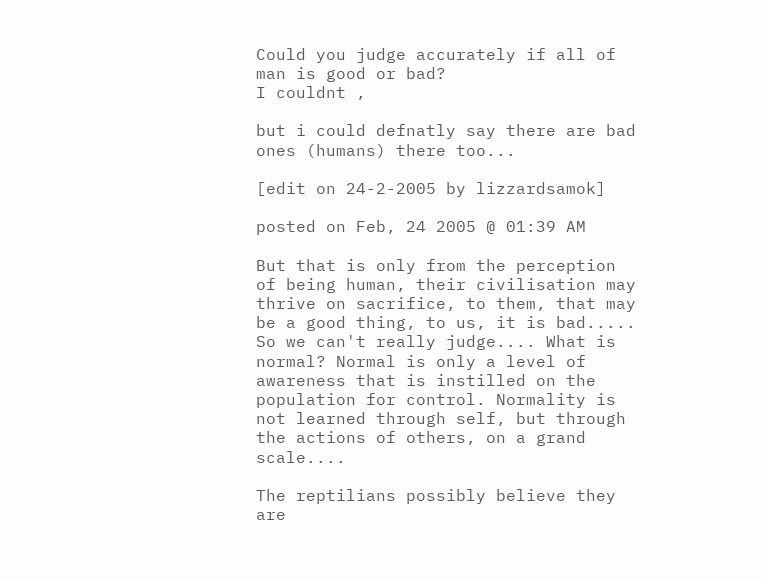Could you judge accurately if all of man is good or bad?
I couldnt ,

but i could defnatly say there are bad ones (humans) there too...

[edit on 24-2-2005 by lizzardsamok]

posted on Feb, 24 2005 @ 01:39 AM

But that is only from the perception of being human, their civilisation may thrive on sacrifice, to them, that may be a good thing, to us, it is bad..... So we can't really judge.... What is normal? Normal is only a level of awareness that is instilled on the population for control. Normality is not learned through self, but through the actions of others, on a grand scale....

The reptilians possibly believe they are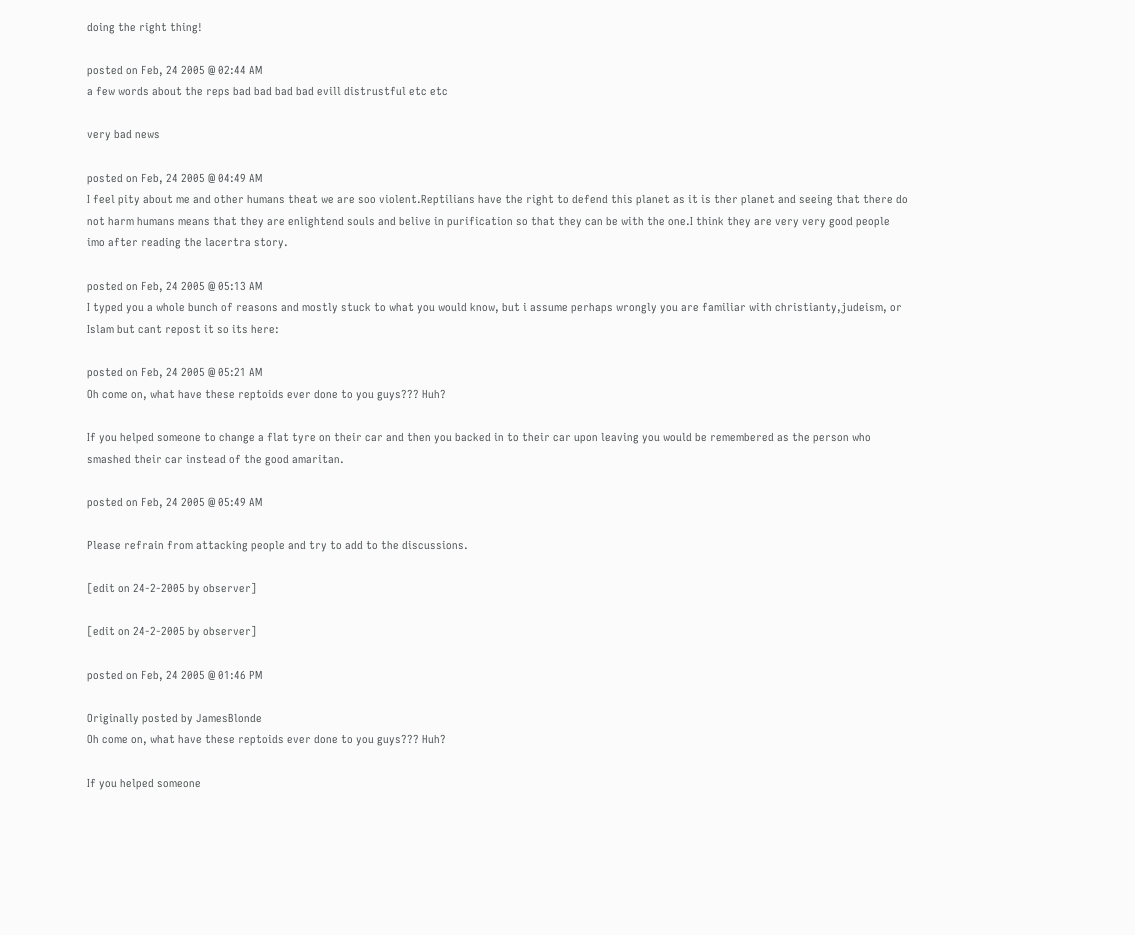doing the right thing!

posted on Feb, 24 2005 @ 02:44 AM
a few words about the reps bad bad bad bad evill distrustful etc etc

very bad news

posted on Feb, 24 2005 @ 04:49 AM
I feel pity about me and other humans theat we are soo violent.Reptilians have the right to defend this planet as it is ther planet and seeing that there do not harm humans means that they are enlightend souls and belive in purification so that they can be with the one.I think they are very very good people imo after reading the lacertra story.

posted on Feb, 24 2005 @ 05:13 AM
I typed you a whole bunch of reasons and mostly stuck to what you would know, but i assume perhaps wrongly you are familiar with christianty,judeism, or Islam but cant repost it so its here:

posted on Feb, 24 2005 @ 05:21 AM
Oh come on, what have these reptoids ever done to you guys??? Huh?

If you helped someone to change a flat tyre on their car and then you backed in to their car upon leaving you would be remembered as the person who smashed their car instead of the good amaritan.

posted on Feb, 24 2005 @ 05:49 AM

Please refrain from attacking people and try to add to the discussions.

[edit on 24-2-2005 by observer]

[edit on 24-2-2005 by observer]

posted on Feb, 24 2005 @ 01:46 PM

Originally posted by JamesBlonde
Oh come on, what have these reptoids ever done to you guys??? Huh?

If you helped someone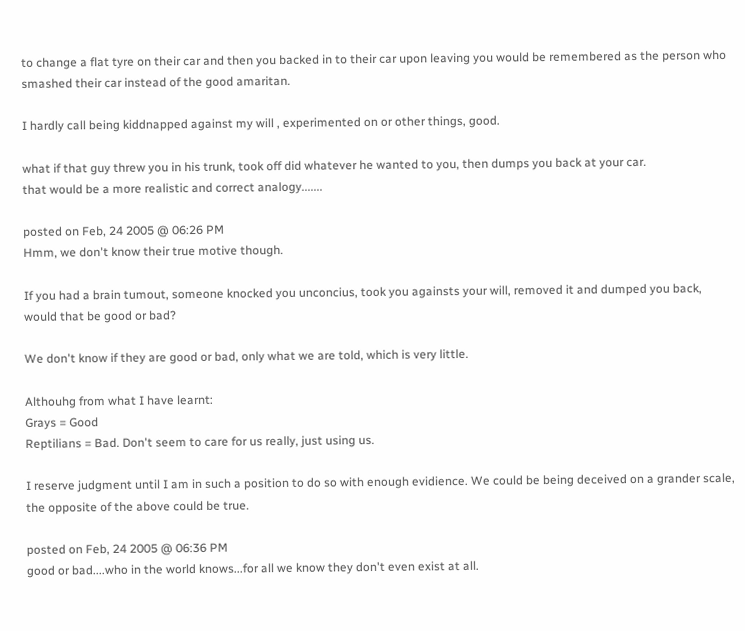to change a flat tyre on their car and then you backed in to their car upon leaving you would be remembered as the person who smashed their car instead of the good amaritan.

I hardly call being kiddnapped against my will , experimented on or other things, good.

what if that guy threw you in his trunk, took off did whatever he wanted to you, then dumps you back at your car.
that would be a more realistic and correct analogy.......

posted on Feb, 24 2005 @ 06:26 PM
Hmm, we don't know their true motive though.

If you had a brain tumout, someone knocked you unconcius, took you againsts your will, removed it and dumped you back, would that be good or bad?

We don't know if they are good or bad, only what we are told, which is very little.

Althouhg from what I have learnt:
Grays = Good
Reptilians = Bad. Don't seem to care for us really, just using us.

I reserve judgment until I am in such a position to do so with enough evidience. We could be being deceived on a grander scale, the opposite of the above could be true.

posted on Feb, 24 2005 @ 06:36 PM
good or bad....who in the world knows...for all we know they don't even exist at all.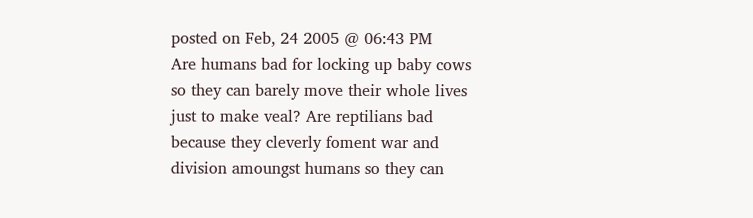posted on Feb, 24 2005 @ 06:43 PM
Are humans bad for locking up baby cows so they can barely move their whole lives just to make veal? Are reptilians bad because they cleverly foment war and division amoungst humans so they can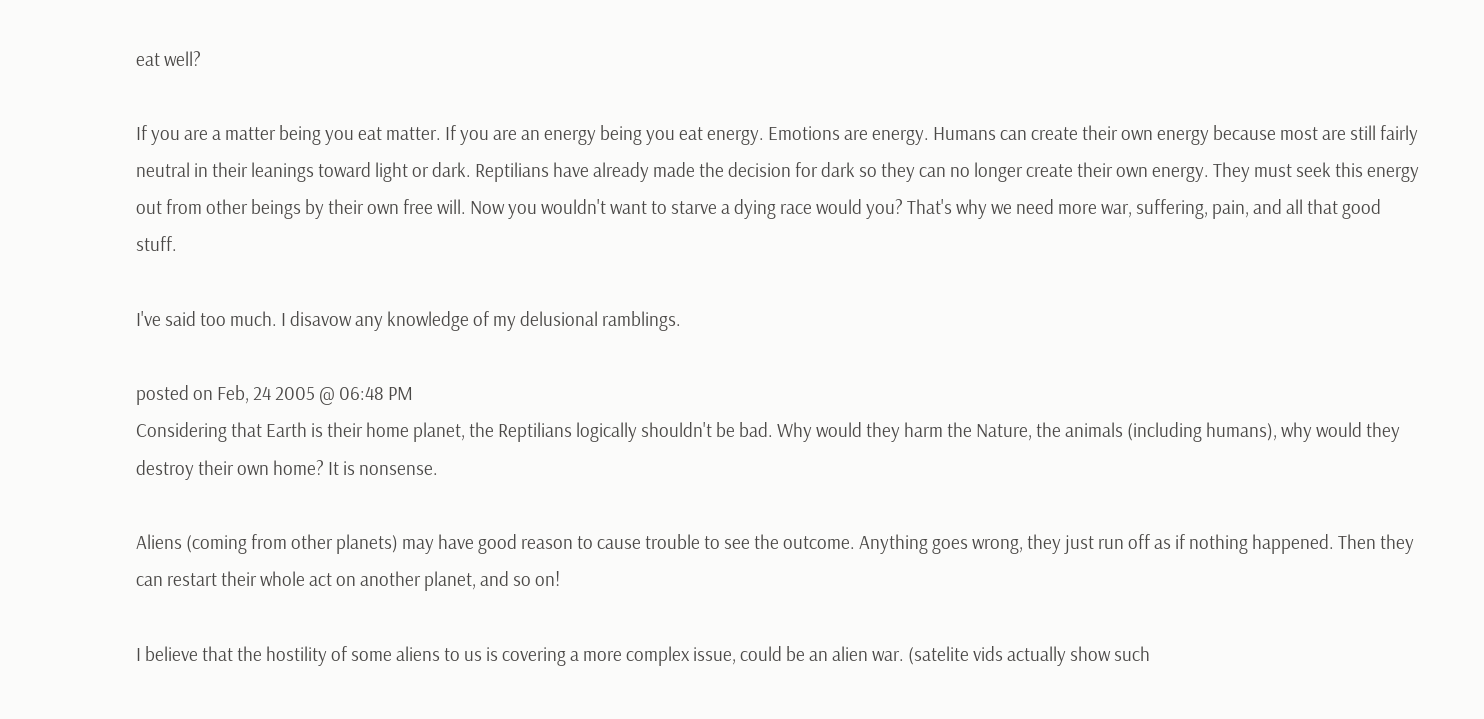eat well?

If you are a matter being you eat matter. If you are an energy being you eat energy. Emotions are energy. Humans can create their own energy because most are still fairly neutral in their leanings toward light or dark. Reptilians have already made the decision for dark so they can no longer create their own energy. They must seek this energy out from other beings by their own free will. Now you wouldn't want to starve a dying race would you? That's why we need more war, suffering, pain, and all that good stuff.

I've said too much. I disavow any knowledge of my delusional ramblings.

posted on Feb, 24 2005 @ 06:48 PM
Considering that Earth is their home planet, the Reptilians logically shouldn't be bad. Why would they harm the Nature, the animals (including humans), why would they destroy their own home? It is nonsense.

Aliens (coming from other planets) may have good reason to cause trouble to see the outcome. Anything goes wrong, they just run off as if nothing happened. Then they can restart their whole act on another planet, and so on!

I believe that the hostility of some aliens to us is covering a more complex issue, could be an alien war. (satelite vids actually show such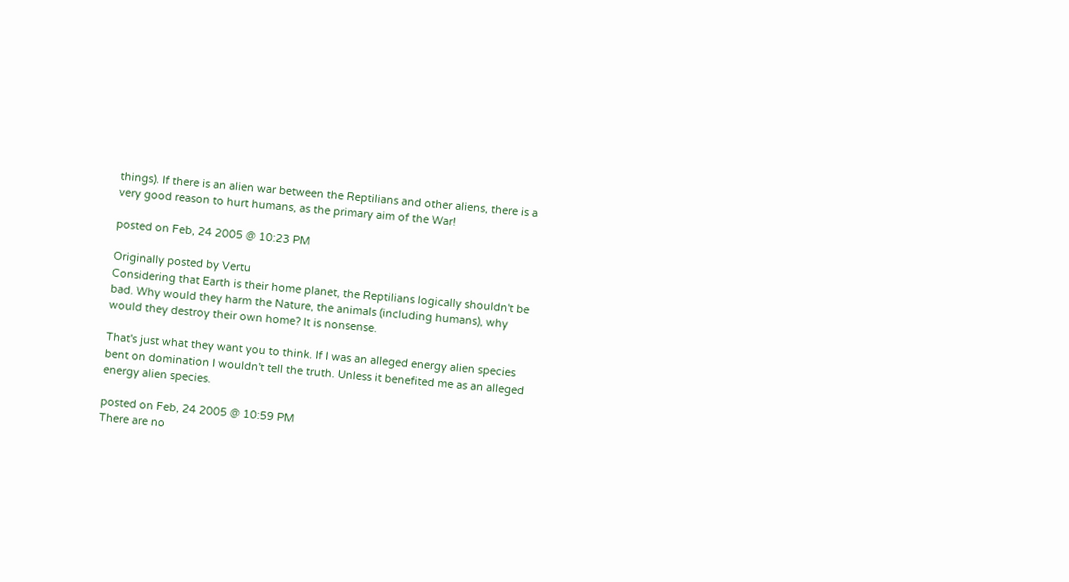things). If there is an alien war between the Reptilians and other aliens, there is a very good reason to hurt humans, as the primary aim of the War!

posted on Feb, 24 2005 @ 10:23 PM

Originally posted by Vertu
Considering that Earth is their home planet, the Reptilians logically shouldn't be bad. Why would they harm the Nature, the animals (including humans), why would they destroy their own home? It is nonsense.

That's just what they want you to think. If I was an alleged energy alien species bent on domination I wouldn't tell the truth. Unless it benefited me as an alleged energy alien species.

posted on Feb, 24 2005 @ 10:59 PM
There are no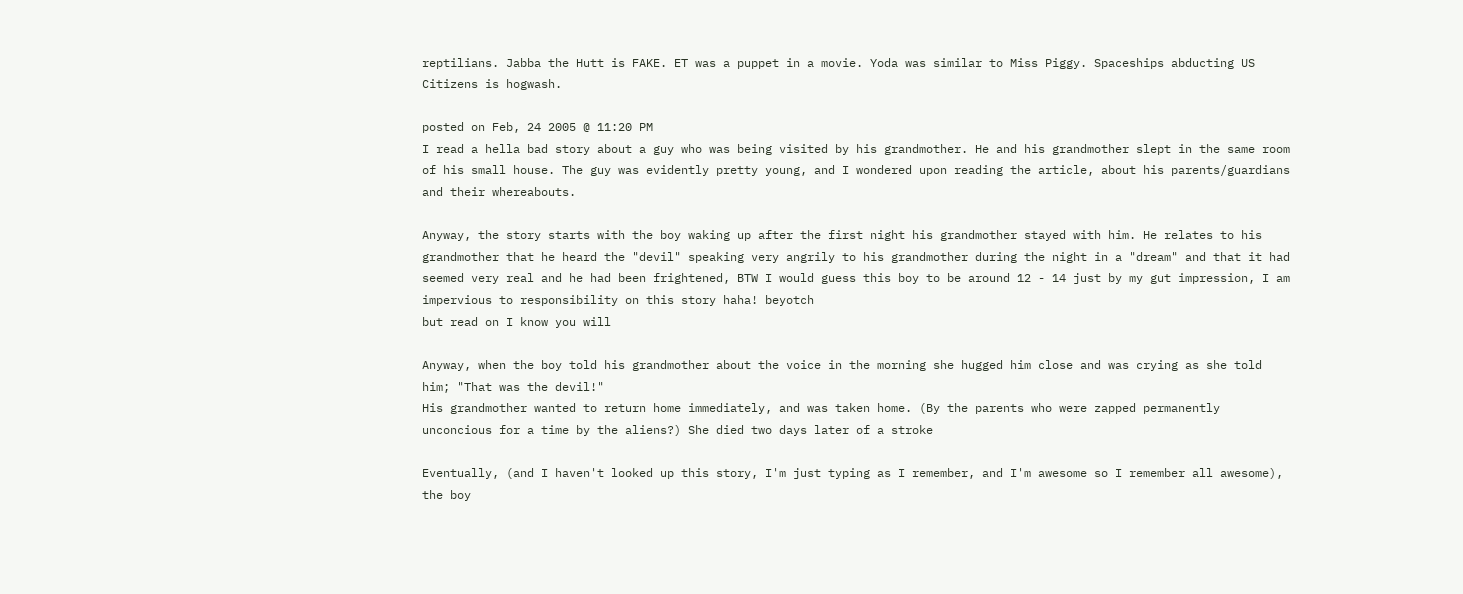reptilians. Jabba the Hutt is FAKE. ET was a puppet in a movie. Yoda was similar to Miss Piggy. Spaceships abducting US Citizens is hogwash.

posted on Feb, 24 2005 @ 11:20 PM
I read a hella bad story about a guy who was being visited by his grandmother. He and his grandmother slept in the same room of his small house. The guy was evidently pretty young, and I wondered upon reading the article, about his parents/guardians and their whereabouts.

Anyway, the story starts with the boy waking up after the first night his grandmother stayed with him. He relates to his grandmother that he heard the "devil" speaking very angrily to his grandmother during the night in a "dream" and that it had seemed very real and he had been frightened, BTW I would guess this boy to be around 12 - 14 just by my gut impression, I am impervious to responsibility on this story haha! beyotch
but read on I know you will

Anyway, when the boy told his grandmother about the voice in the morning she hugged him close and was crying as she told him; "That was the devil!"
His grandmother wanted to return home immediately, and was taken home. (By the parents who were zapped permanently unconcious for a time by the aliens?) She died two days later of a stroke

Eventually, (and I haven't looked up this story, I'm just typing as I remember, and I'm awesome so I remember all awesome), the boy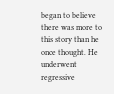began to believe there was more to this story than he once thought. He underwent regressive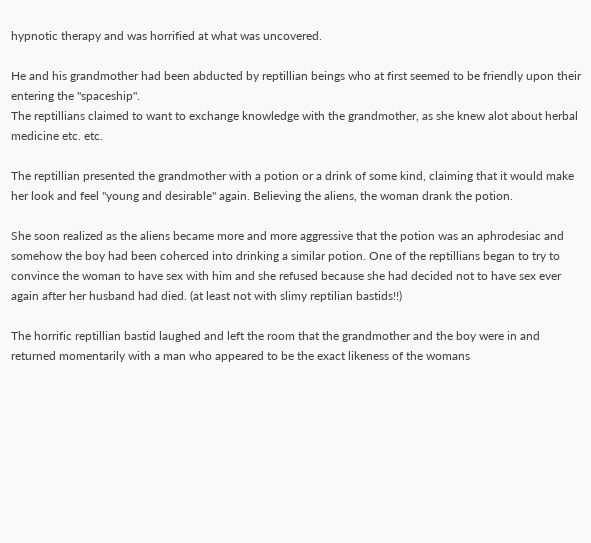hypnotic therapy and was horrified at what was uncovered.

He and his grandmother had been abducted by reptillian beings who at first seemed to be friendly upon their entering the "spaceship".
The reptillians claimed to want to exchange knowledge with the grandmother, as she knew alot about herbal medicine etc. etc.

The reptillian presented the grandmother with a potion or a drink of some kind, claiming that it would make her look and feel "young and desirable" again. Believing the aliens, the woman drank the potion.

She soon realized as the aliens became more and more aggressive that the potion was an aphrodesiac and somehow the boy had been coherced into drinking a similar potion. One of the reptillians began to try to convince the woman to have sex with him and she refused because she had decided not to have sex ever again after her husband had died. (at least not with slimy reptilian bastids!!)

The horrific reptillian bastid laughed and left the room that the grandmother and the boy were in and returned momentarily with a man who appeared to be the exact likeness of the womans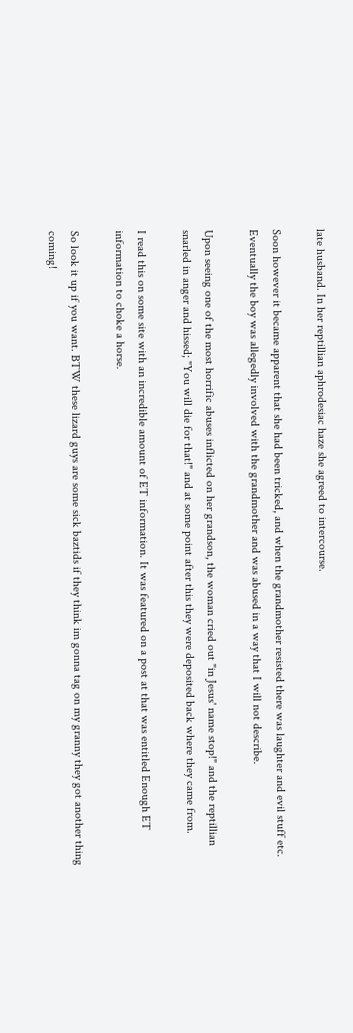late husband. In her reptillian aphrodesiac haze she agreed to intercourse.

Soon however it became apparent that she had been tricked, and when the grandmother resisted there was laughter and evil stuff etc. Eventually the boy was allegedly involved with the grandmother and was abused in a way that I will not describe.

Upon seeing one of the most horrific abuses inflicted on her grandson, the woman cried out "in Jesus' name stop!" and the reptillian snarled in anger and hissed; "You will die for that!" and at some point after this they were deposited back where they came from.

I read this on some site with an incredible amount of ET information. It was featured on a post at that was entitled Enough ET information to choke a horse.

So look it up if you want. BTW these lizard guys are some sick baztids if they think im gonna tag on my granny they got another thing coming!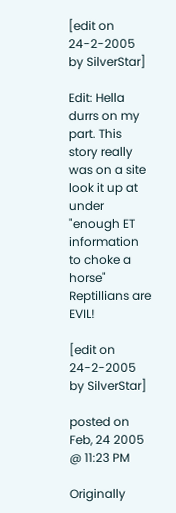[edit on 24-2-2005 by SilverStar]

Edit: Hella durrs on my part. This story really was on a site look it up at under "enough ET information to choke a horse"
Reptillians are EVIL!

[edit on 24-2-2005 by SilverStar]

posted on Feb, 24 2005 @ 11:23 PM

Originally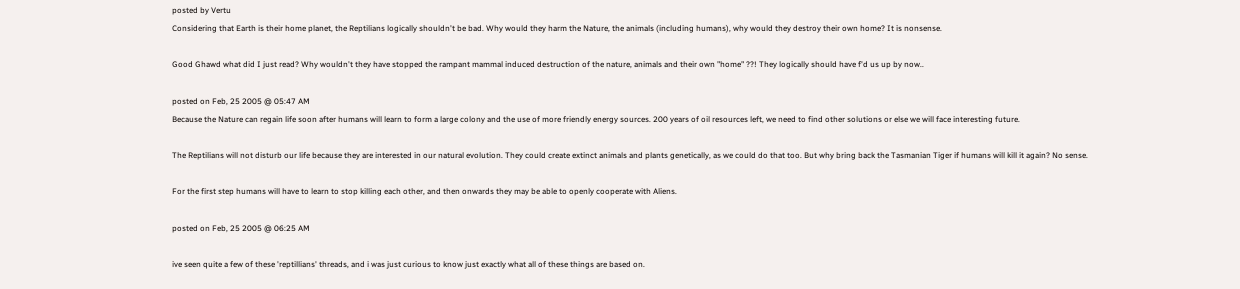posted by Vertu
Considering that Earth is their home planet, the Reptilians logically shouldn't be bad. Why would they harm the Nature, the animals (including humans), why would they destroy their own home? It is nonsense.

Good Ghawd what did I just read? Why wouldn't they have stopped the rampant mammal induced destruction of the nature, animals and their own "home" ??! They logically should have f'd us up by now..

posted on Feb, 25 2005 @ 05:47 AM
Because the Nature can regain life soon after humans will learn to form a large colony and the use of more friendly energy sources. 200 years of oil resources left, we need to find other solutions or else we will face interesting future.

The Reptilians will not disturb our life because they are interested in our natural evolution. They could create extinct animals and plants genetically, as we could do that too. But why bring back the Tasmanian Tiger if humans will kill it again? No sense.

For the first step humans will have to learn to stop killing each other, and then onwards they may be able to openly cooperate with Aliens.

posted on Feb, 25 2005 @ 06:25 AM

ive seen quite a few of these 'reptillians' threads, and i was just curious to know just exactly what all of these things are based on.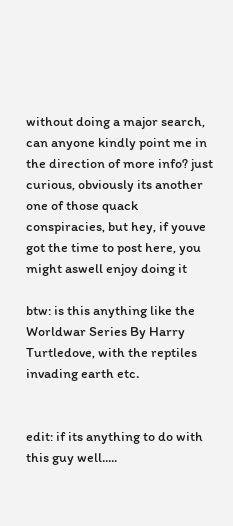without doing a major search, can anyone kindly point me in the direction of more info? just curious, obviously its another one of those quack conspiracies, but hey, if youve got the time to post here, you might aswell enjoy doing it

btw: is this anything like the Worldwar Series By Harry Turtledove, with the reptiles invading earth etc.


edit: if its anything to do with this guy well.....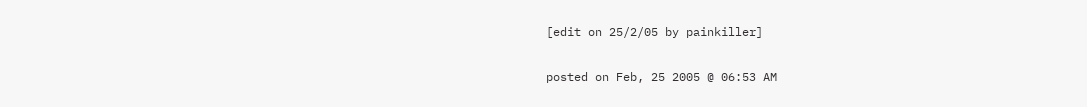[edit on 25/2/05 by painkiller]

posted on Feb, 25 2005 @ 06:53 AM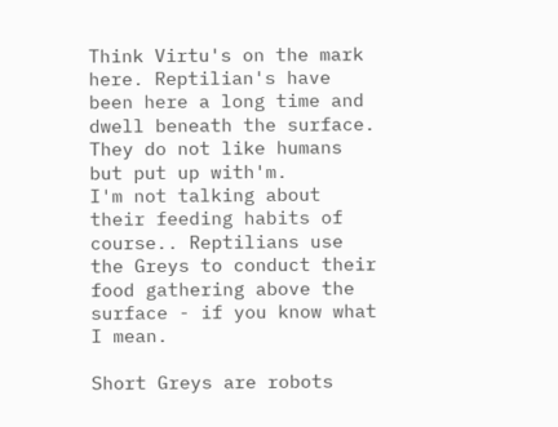Think Virtu's on the mark here. Reptilian's have been here a long time and dwell beneath the surface. They do not like humans but put up with'm.
I'm not talking about their feeding habits of course.. Reptilians use the Greys to conduct their food gathering above the surface - if you know what I mean.

Short Greys are robots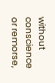without conscience or remorse,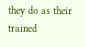they do as their trained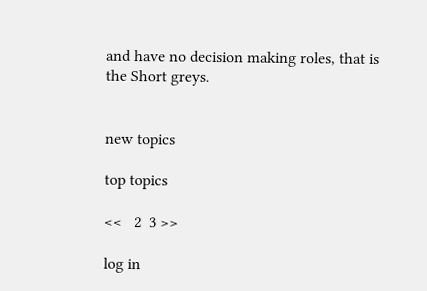and have no decision making roles, that is the Short greys.


new topics

top topics

<<   2  3 >>

log in